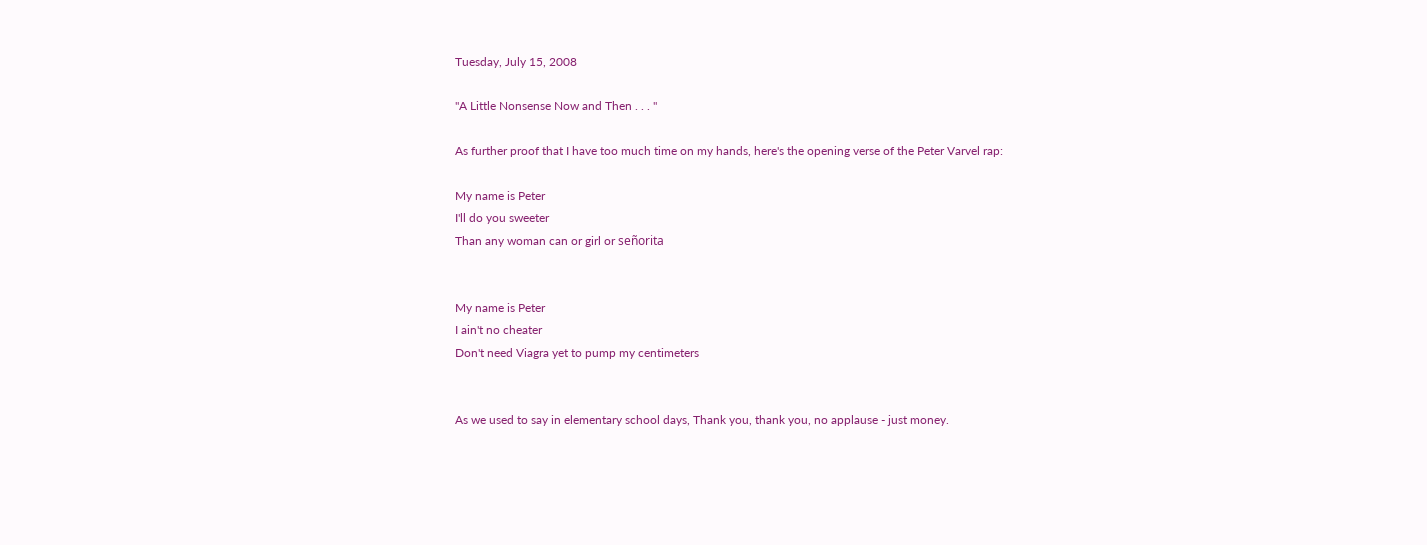Tuesday, July 15, 2008

"A Little Nonsense Now and Then . . . "

As further proof that I have too much time on my hands, here's the opening verse of the Peter Varvel rap:

My name is Peter
I'll do you sweeter
Than any woman can or girl or señorita


My name is Peter
I ain't no cheater
Don't need Viagra yet to pump my centimeters


As we used to say in elementary school days, Thank you, thank you, no applause - just money.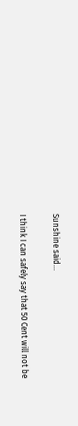Sunshine said...

I think I can safely say that 50 Cent will not be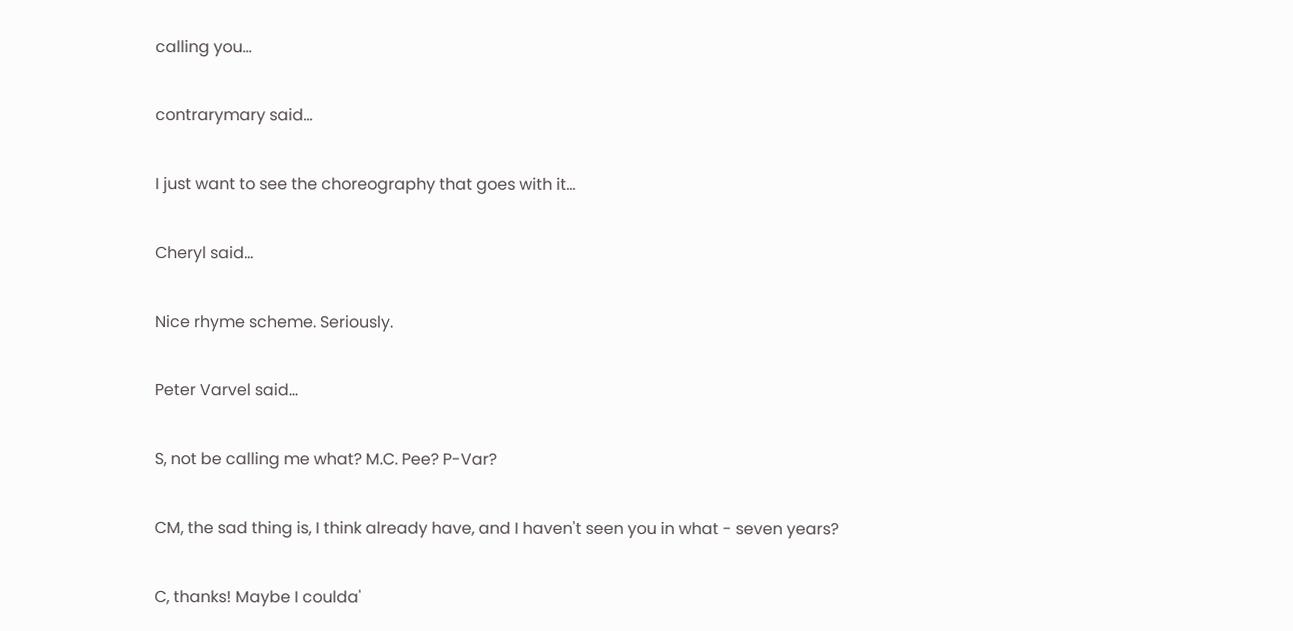calling you...

contrarymary said...

I just want to see the choreography that goes with it...

Cheryl said...

Nice rhyme scheme. Seriously.

Peter Varvel said...

S, not be calling me what? M.C. Pee? P-Var?

CM, the sad thing is, I think already have, and I haven't seen you in what - seven years?

C, thanks! Maybe I coulda'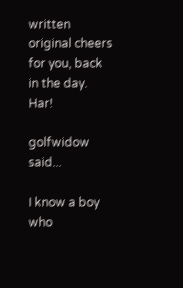written original cheers for you, back in the day. Har!

golfwidow said...

I know a boy who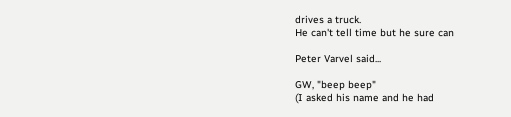drives a truck.
He can't tell time but he sure can

Peter Varvel said...

GW, "beep beep"
(I asked his name and he had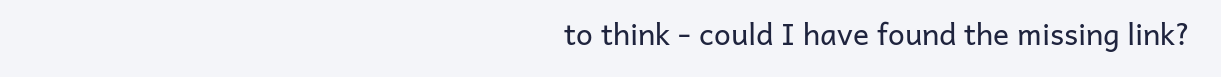to think - could I have found the missing link?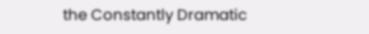the Constantly Dramatic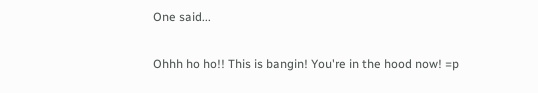One said...

Ohhh ho ho!! This is bangin! You're in the hood now! =p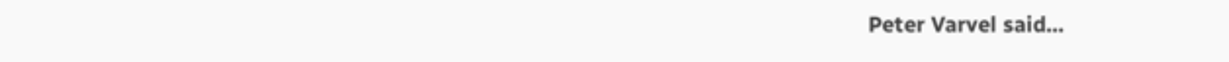Peter Varvel said...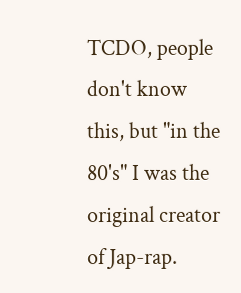TCDO, people don't know this, but "in the 80's" I was the original creator of Jap-rap.